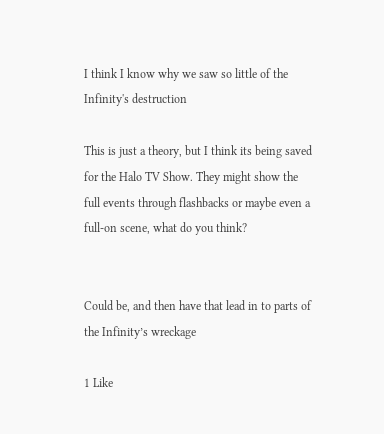I think I know why we saw so little of the Infinity's destruction

This is just a theory, but I think its being saved for the Halo TV Show. They might show the full events through flashbacks or maybe even a full-on scene, what do you think?


Could be, and then have that lead in to parts of the Infinity’s wreckage

1 Like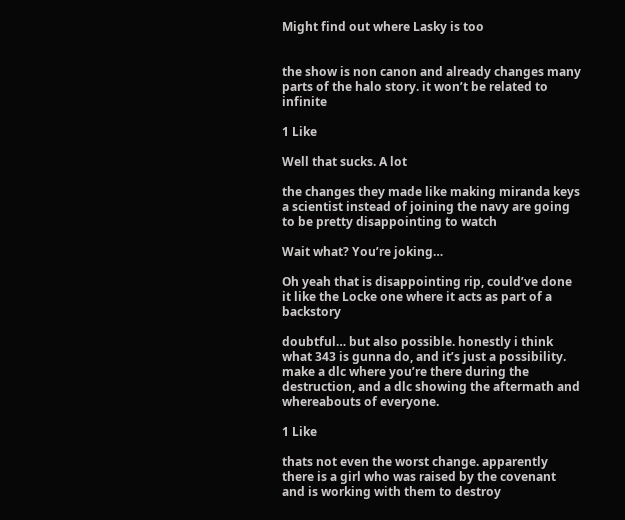Might find out where Lasky is too


the show is non canon and already changes many parts of the halo story. it won’t be related to infinite

1 Like

Well that sucks. A lot

the changes they made like making miranda keys a scientist instead of joining the navy are going to be pretty disappointing to watch

Wait what? You’re joking…

Oh yeah that is disappointing rip, could’ve done it like the Locke one where it acts as part of a backstory

doubtful… but also possible. honestly i think what 343 is gunna do, and it’s just a possibility. make a dlc where you’re there during the destruction, and a dlc showing the aftermath and whereabouts of everyone.

1 Like

thats not even the worst change. apparently there is a girl who was raised by the covenant and is working with them to destroy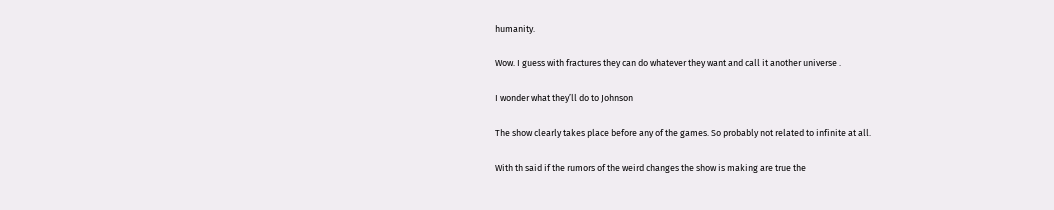humanity.

Wow. I guess with fractures they can do whatever they want and call it another universe .

I wonder what they’ll do to Johnson

The show clearly takes place before any of the games. So probably not related to infinite at all.

With th said if the rumors of the weird changes the show is making are true the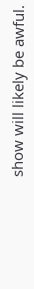show will likely be awful.